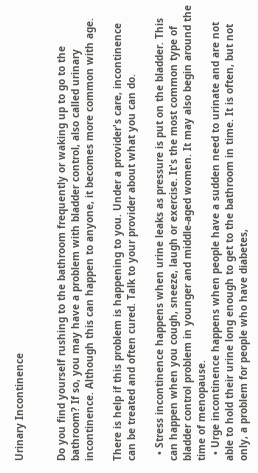Urinary Incontinence


Do you find yourself rushing to the bathroom frequently or waking up to go to the bathroom? If so, you may have a problem with bladder control, also called urinary incontinence. Although this can happen to anyone, it becomes more common with age.

There is help if this problem is happening to you. Under a provider's care, incontinence can be treated and often cured. Talk to your provider about what you can do.

  • Stress incontinence happens when urine leaks as pressure is put on the bladder. This can happen when you cough, sneeze, laugh or exercise. It's the most common type of bladder control problem in younger and middle-aged women. It may also begin around the time of menopause.
  • Urge incontinence happens when people have a sudden need to urinate and are not able to hold their urine long enough to get to the bathroom in time. It is often, but not only, a problem for people who have diabetes,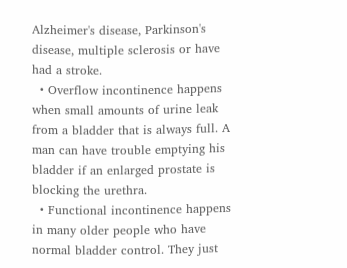Alzheimer's disease, Parkinson's disease, multiple sclerosis or have had a stroke.
  • Overflow incontinence happens when small amounts of urine leak from a bladder that is always full. A man can have trouble emptying his bladder if an enlarged prostate is blocking the urethra.
  • Functional incontinence happens in many older people who have normal bladder control. They just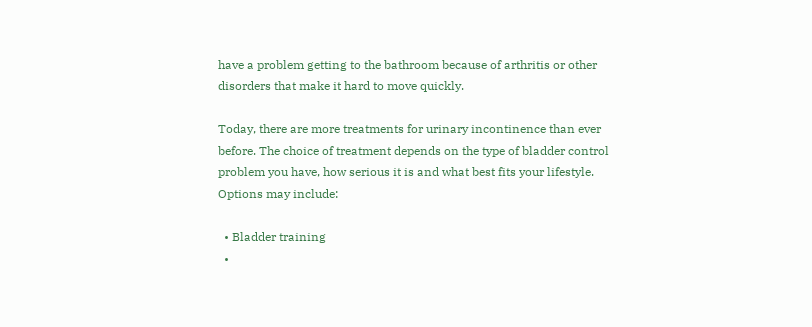have a problem getting to the bathroom because of arthritis or other disorders that make it hard to move quickly.

Today, there are more treatments for urinary incontinence than ever before. The choice of treatment depends on the type of bladder control problem you have, how serious it is and what best fits your lifestyle. Options may include:

  • Bladder training
  •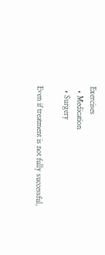Exercises
  • Medication
  • Surgery

Even if treatment is not fully successful,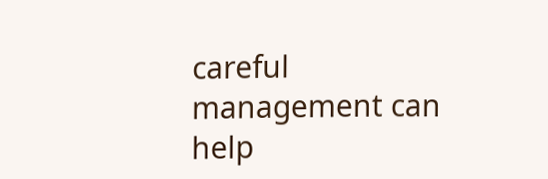careful management can help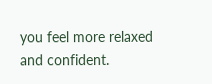you feel more relaxed and confident.